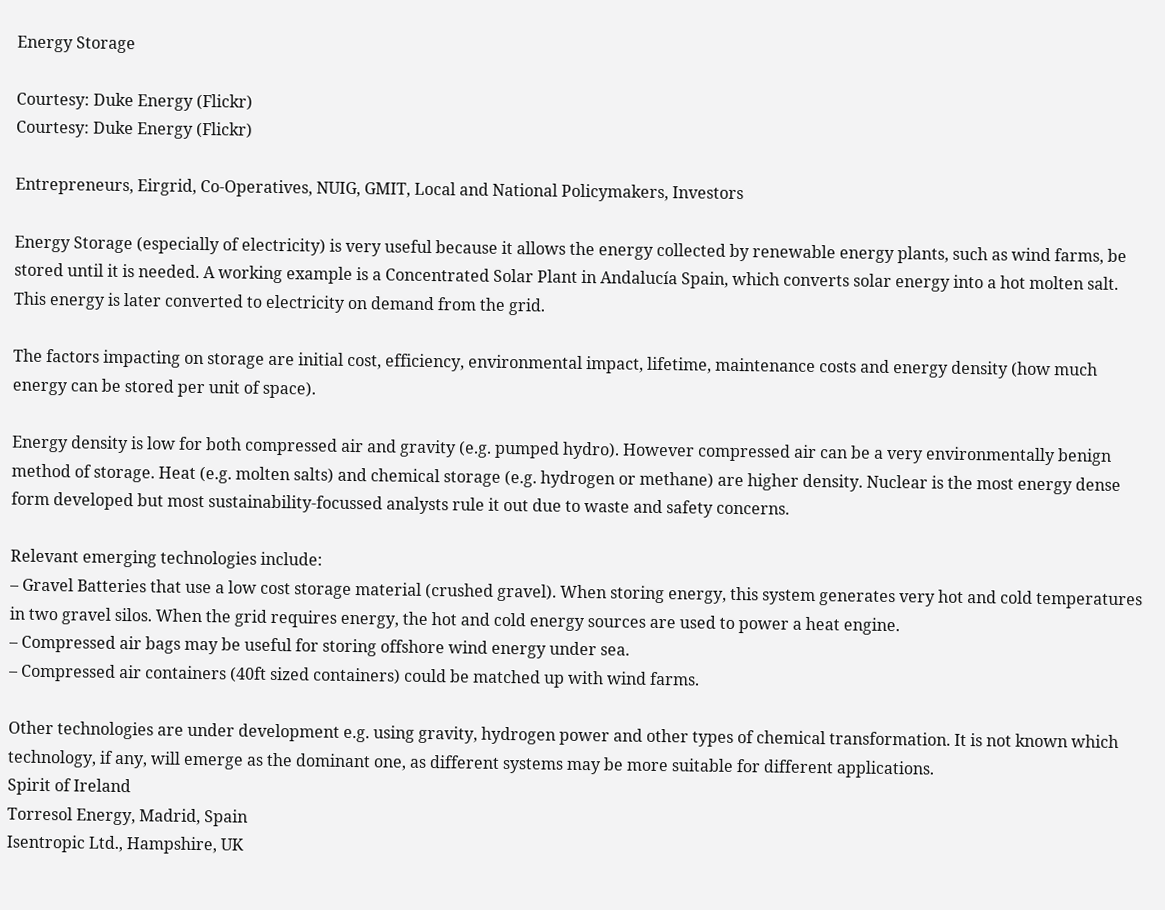Energy Storage

Courtesy: Duke Energy (Flickr)
Courtesy: Duke Energy (Flickr)

Entrepreneurs, Eirgrid, Co-Operatives, NUIG, GMIT, Local and National Policymakers, Investors

Energy Storage (especially of electricity) is very useful because it allows the energy collected by renewable energy plants, such as wind farms, be stored until it is needed. A working example is a Concentrated Solar Plant in Andalucía Spain, which converts solar energy into a hot molten salt. This energy is later converted to electricity on demand from the grid.

The factors impacting on storage are initial cost, efficiency, environmental impact, lifetime, maintenance costs and energy density (how much energy can be stored per unit of space).

Energy density is low for both compressed air and gravity (e.g. pumped hydro). However compressed air can be a very environmentally benign method of storage. Heat (e.g. molten salts) and chemical storage (e.g. hydrogen or methane) are higher density. Nuclear is the most energy dense form developed but most sustainability-focussed analysts rule it out due to waste and safety concerns.

Relevant emerging technologies include:
– Gravel Batteries that use a low cost storage material (crushed gravel). When storing energy, this system generates very hot and cold temperatures in two gravel silos. When the grid requires energy, the hot and cold energy sources are used to power a heat engine.
– Compressed air bags may be useful for storing offshore wind energy under sea.
– Compressed air containers (40ft sized containers) could be matched up with wind farms.

Other technologies are under development e.g. using gravity, hydrogen power and other types of chemical transformation. It is not known which technology, if any, will emerge as the dominant one, as different systems may be more suitable for different applications.
Spirit of Ireland
Torresol Energy, Madrid, Spain
Isentropic Ltd., Hampshire, UK